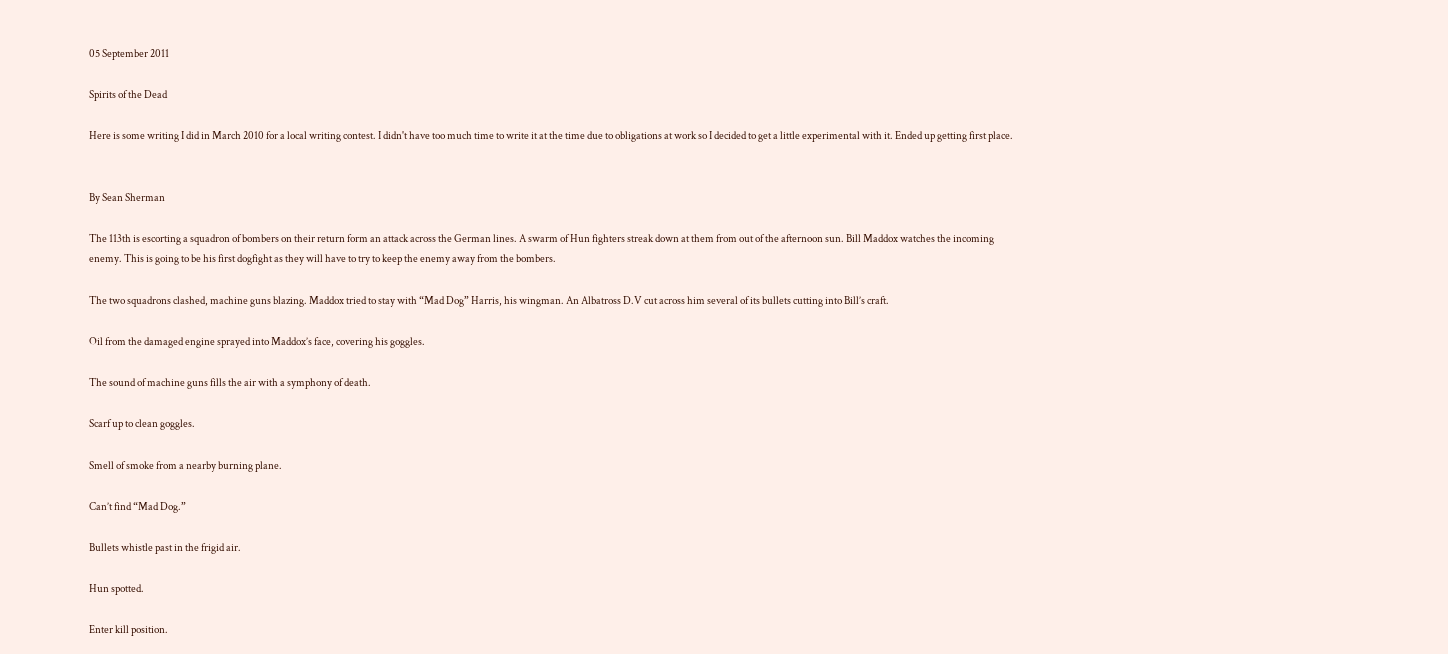05 September 2011

Spirits of the Dead

Here is some writing I did in March 2010 for a local writing contest. I didn't have too much time to write it at the time due to obligations at work so I decided to get a little experimental with it. Ended up getting first place.


By Sean Sherman

The 113th is escorting a squadron of bombers on their return form an attack across the German lines. A swarm of Hun fighters streak down at them from out of the afternoon sun. Bill Maddox watches the incoming enemy. This is going to be his first dogfight as they will have to try to keep the enemy away from the bombers.

The two squadrons clashed, machine guns blazing. Maddox tried to stay with “Mad Dog” Harris, his wingman. An Albatross D.V cut across him several of its bullets cutting into Bill’s craft.

Oil from the damaged engine sprayed into Maddox’s face, covering his goggles.

The sound of machine guns fills the air with a symphony of death.

Scarf up to clean goggles.

Smell of smoke from a nearby burning plane.

Can’t find “Mad Dog.”

Bullets whistle past in the frigid air.

Hun spotted.

Enter kill position.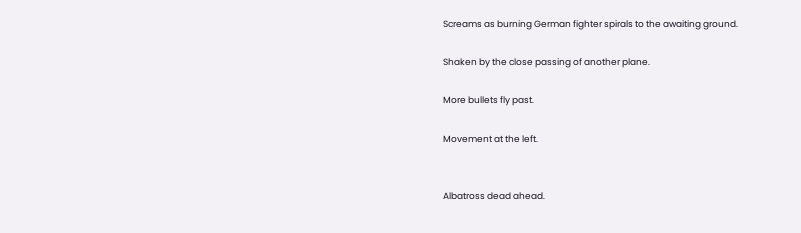Screams as burning German fighter spirals to the awaiting ground.

Shaken by the close passing of another plane.

More bullets fly past.

Movement at the left.


Albatross dead ahead.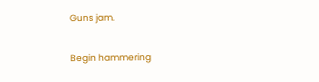Guns jam.

Begin hammering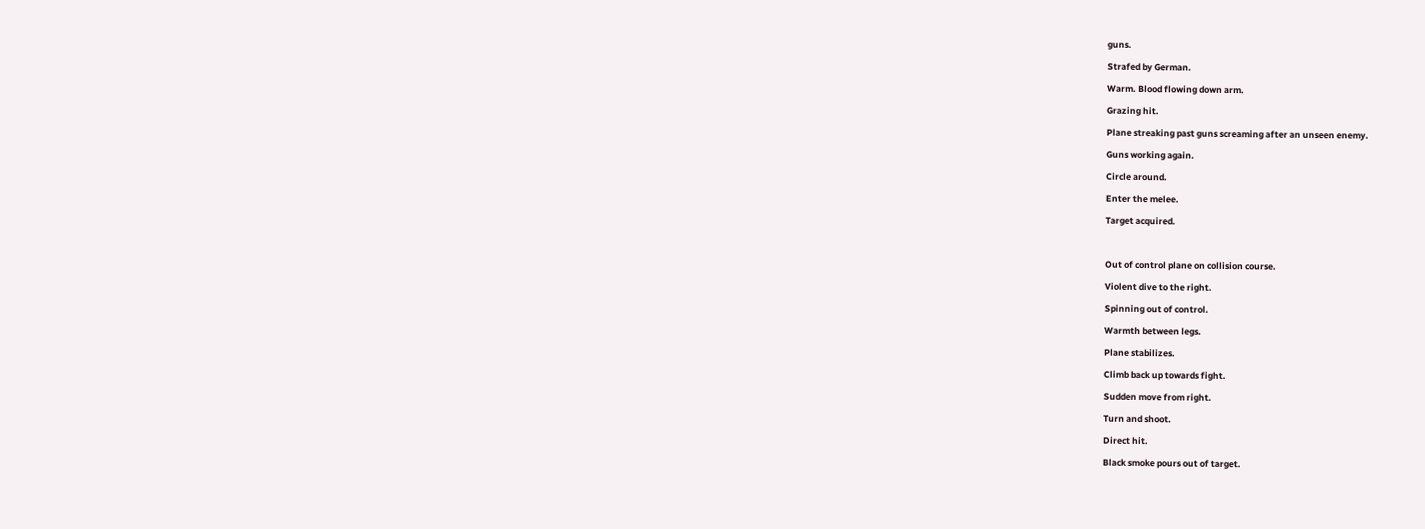guns.

Strafed by German.

Warm. Blood flowing down arm.

Grazing hit.

Plane streaking past guns screaming after an unseen enemy.

Guns working again.

Circle around.

Enter the melee.

Target acquired.



Out of control plane on collision course.

Violent dive to the right.

Spinning out of control.

Warmth between legs.

Plane stabilizes.

Climb back up towards fight.

Sudden move from right.

Turn and shoot.

Direct hit.

Black smoke pours out of target.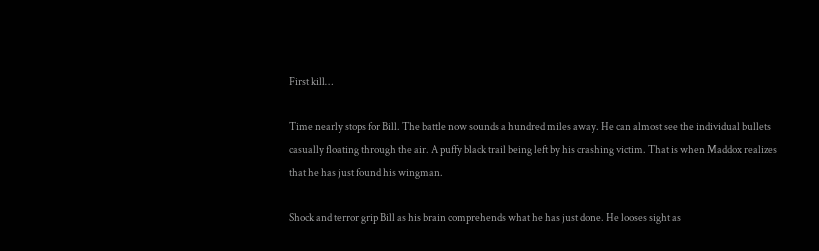First kill…

Time nearly stops for Bill. The battle now sounds a hundred miles away. He can almost see the individual bullets casually floating through the air. A puffy black trail being left by his crashing victim. That is when Maddox realizes that he has just found his wingman.

Shock and terror grip Bill as his brain comprehends what he has just done. He looses sight as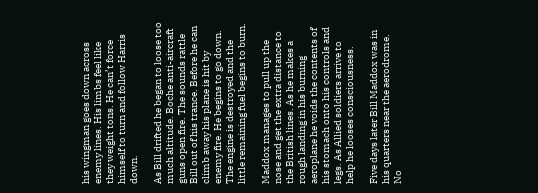his wingman goes down across enemy lines. His limbs feel like they weight tons. He can’t force himself to turn and follow Harris down.

As Bill drifted he began to loose too much altitude. Boche anti-aircraft guns open fire. The sounds rattle Bill out of his trance. Before he can climb away his plane is hit by enemy fire. He begins to go down. The engine is destroyed and the little remaining fuel begins to burn.

Maddox manages to pull up the nose and get the extra distance to the British lines. As he makes a rough landing in his burning aeroplane he voids the contents of his stomach onto his controls and legs. As Allied soldiers arrive to help he looses consciousness.

Five days later Bill Maddox was in his quarters near the aerodrome. No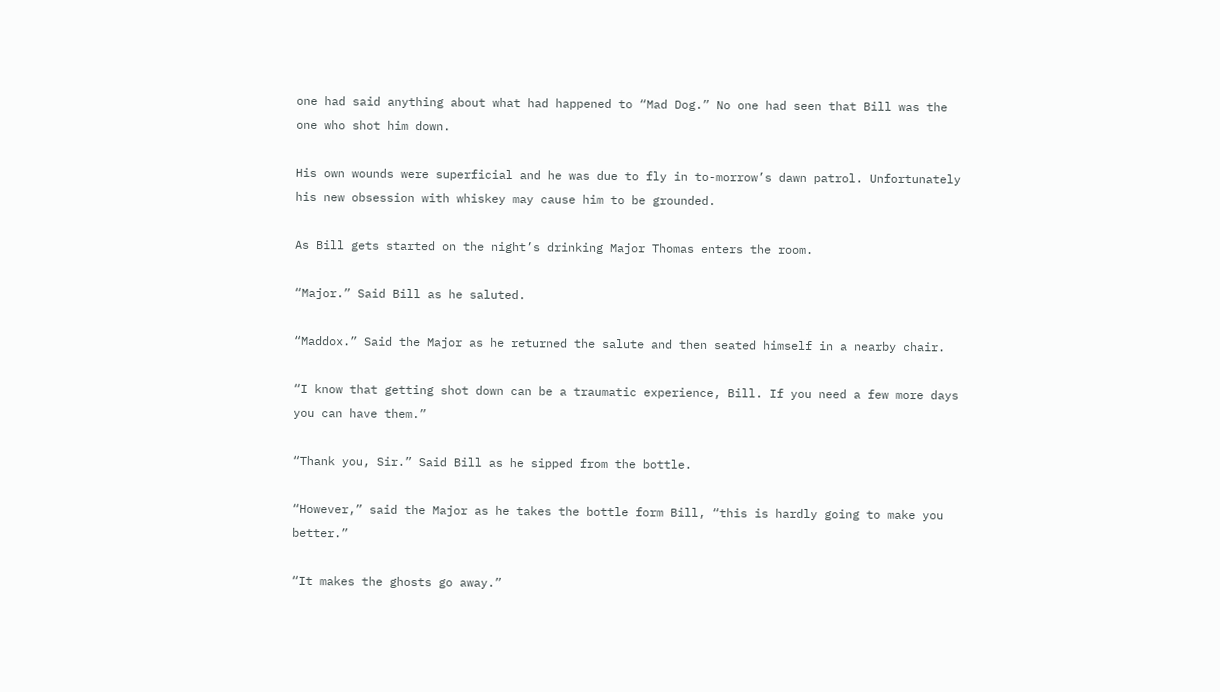one had said anything about what had happened to “Mad Dog.” No one had seen that Bill was the one who shot him down.

His own wounds were superficial and he was due to fly in to-morrow’s dawn patrol. Unfortunately his new obsession with whiskey may cause him to be grounded.

As Bill gets started on the night’s drinking Major Thomas enters the room.

“Major.” Said Bill as he saluted.

“Maddox.” Said the Major as he returned the salute and then seated himself in a nearby chair.

“I know that getting shot down can be a traumatic experience, Bill. If you need a few more days you can have them.”

“Thank you, Sir.” Said Bill as he sipped from the bottle.

“However,” said the Major as he takes the bottle form Bill, “this is hardly going to make you better.”

“It makes the ghosts go away.”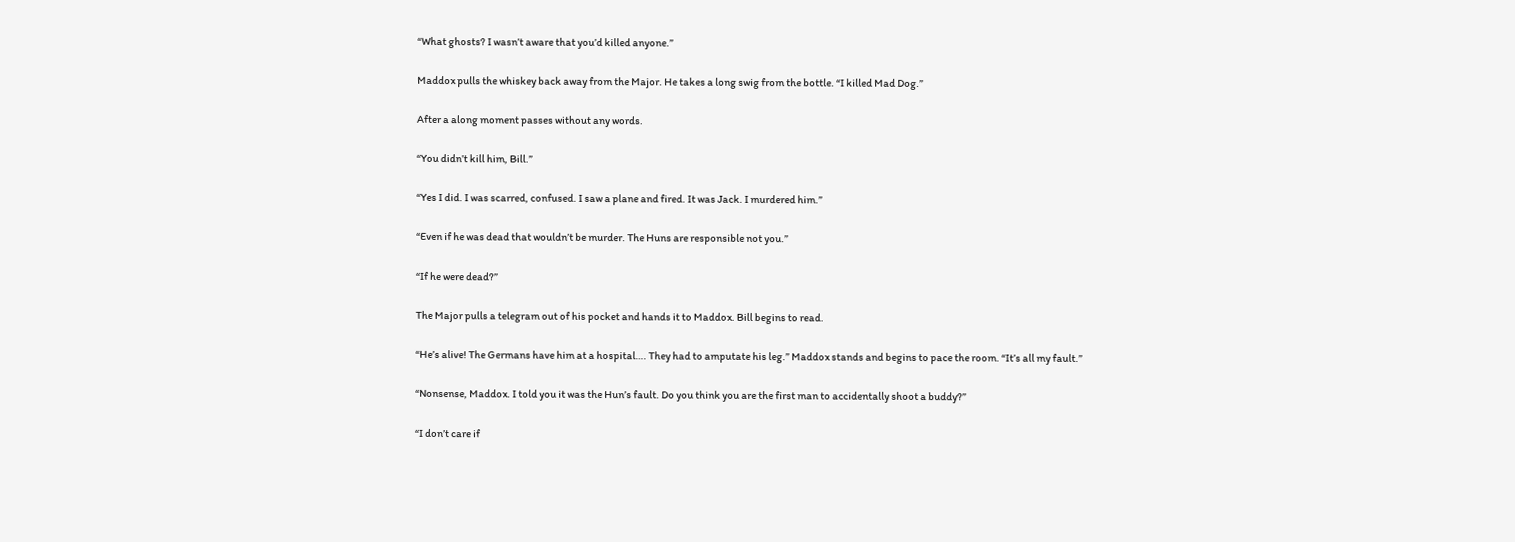“What ghosts? I wasn’t aware that you’d killed anyone.”

Maddox pulls the whiskey back away from the Major. He takes a long swig from the bottle. “I killed Mad Dog.”

After a along moment passes without any words.

“You didn’t kill him, Bill.”

“Yes I did. I was scarred, confused. I saw a plane and fired. It was Jack. I murdered him.”

“Even if he was dead that wouldn’t be murder. The Huns are responsible not you.”

“If he were dead?”

The Major pulls a telegram out of his pocket and hands it to Maddox. Bill begins to read.

“He’s alive! The Germans have him at a hospital…. They had to amputate his leg.” Maddox stands and begins to pace the room. “It’s all my fault.”

“Nonsense, Maddox. I told you it was the Hun’s fault. Do you think you are the first man to accidentally shoot a buddy?”

“I don’t care if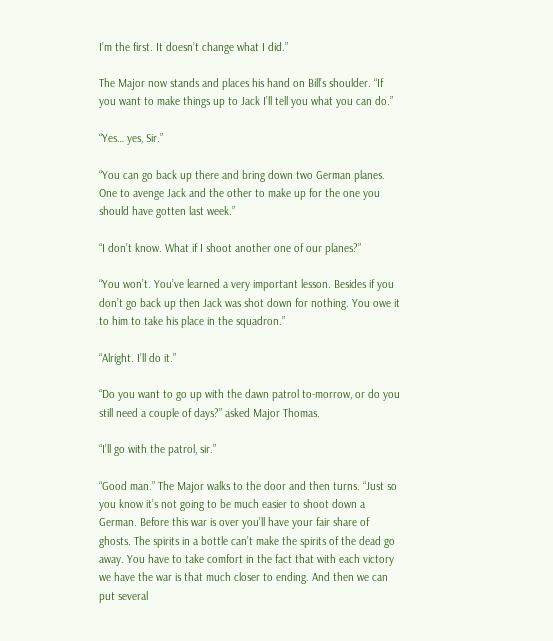I’m the first. It doesn’t change what I did.”

The Major now stands and places his hand on Bill’s shoulder. “If you want to make things up to Jack I’ll tell you what you can do.”

“Yes… yes, Sir.”

“You can go back up there and bring down two German planes. One to avenge Jack and the other to make up for the one you should have gotten last week.”

“I don’t know. What if I shoot another one of our planes?”

“You won’t. You’ve learned a very important lesson. Besides if you don’t go back up then Jack was shot down for nothing. You owe it to him to take his place in the squadron.”

“Alright. I’ll do it.”

“Do you want to go up with the dawn patrol to-morrow, or do you still need a couple of days?” asked Major Thomas.

“I’ll go with the patrol, sir.”

“Good man.” The Major walks to the door and then turns. “Just so you know it’s not going to be much easier to shoot down a German. Before this war is over you’ll have your fair share of ghosts. The spirits in a bottle can’t make the spirits of the dead go away. You have to take comfort in the fact that with each victory we have the war is that much closer to ending. And then we can put several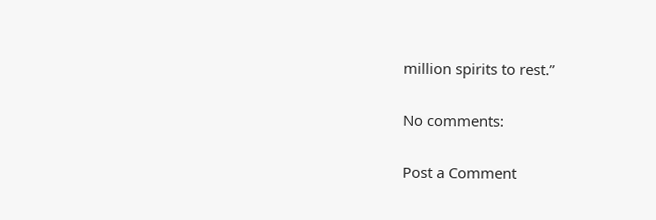million spirits to rest.”

No comments:

Post a Comment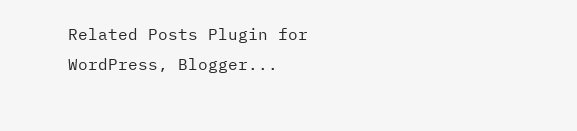Related Posts Plugin for WordPress, Blogger...